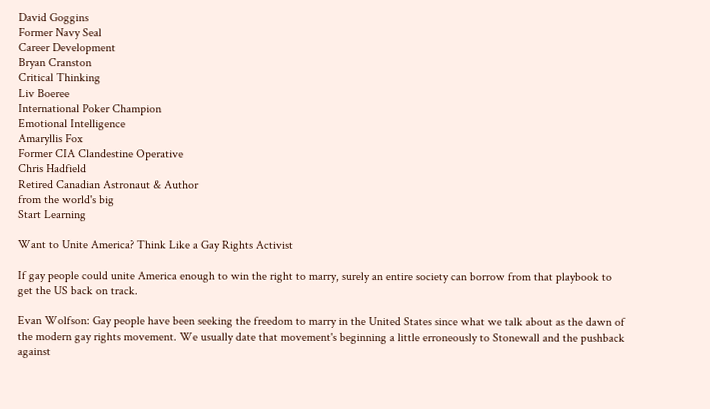David Goggins
Former Navy Seal
Career Development
Bryan Cranston
Critical Thinking
Liv Boeree
International Poker Champion
Emotional Intelligence
Amaryllis Fox
Former CIA Clandestine Operative
Chris Hadfield
Retired Canadian Astronaut & Author
from the world's big
Start Learning

Want to Unite America? Think Like a Gay Rights Activist

If gay people could unite America enough to win the right to marry, surely an entire society can borrow from that playbook to get the US back on track.

Evan Wolfson: Gay people have been seeking the freedom to marry in the United States since what we talk about as the dawn of the modern gay rights movement. We usually date that movement's beginning a little erroneously to Stonewall and the pushback against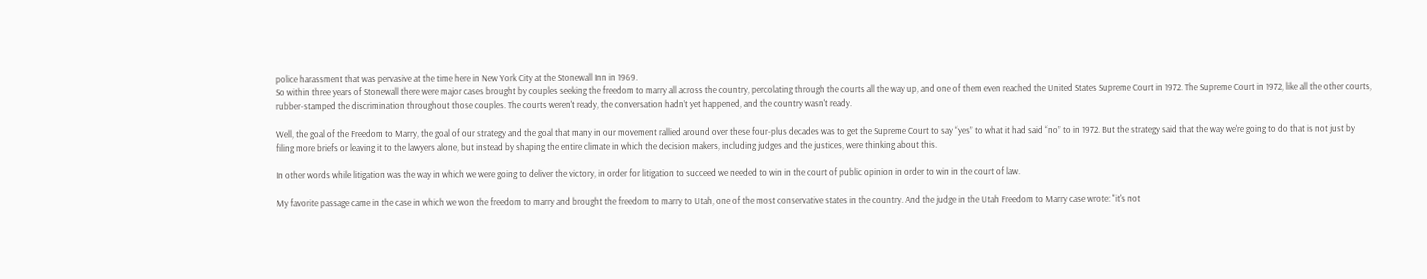police harassment that was pervasive at the time here in New York City at the Stonewall Inn in 1969.
So within three years of Stonewall there were major cases brought by couples seeking the freedom to marry all across the country, percolating through the courts all the way up, and one of them even reached the United States Supreme Court in 1972. The Supreme Court in 1972, like all the other courts, rubber-stamped the discrimination throughout those couples. The courts weren't ready, the conversation hadn’t yet happened, and the country wasn't ready.

Well, the goal of the Freedom to Marry, the goal of our strategy and the goal that many in our movement rallied around over these four-plus decades was to get the Supreme Court to say “yes” to what it had said “no” to in 1972. But the strategy said that the way we're going to do that is not just by filing more briefs or leaving it to the lawyers alone, but instead by shaping the entire climate in which the decision makers, including judges and the justices, were thinking about this.

In other words while litigation was the way in which we were going to deliver the victory, in order for litigation to succeed we needed to win in the court of public opinion in order to win in the court of law.

My favorite passage came in the case in which we won the freedom to marry and brought the freedom to marry to Utah, one of the most conservative states in the country. And the judge in the Utah Freedom to Marry case wrote: "it's not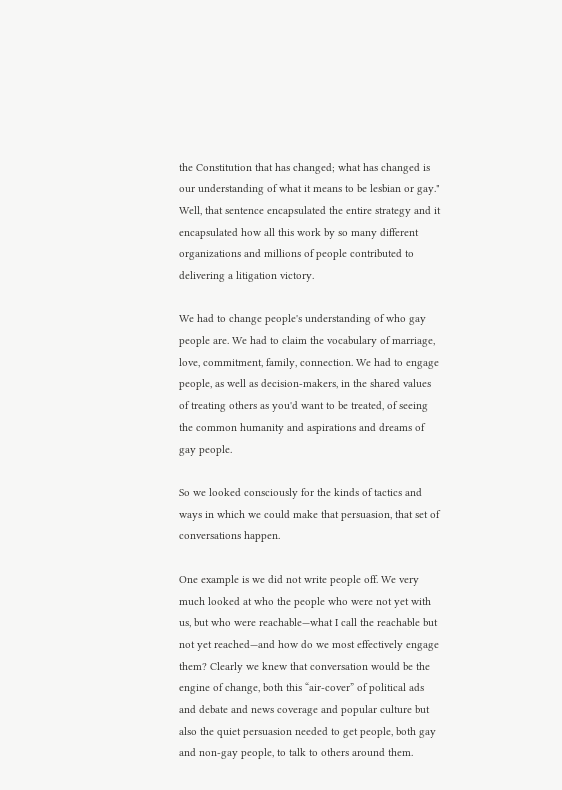the Constitution that has changed; what has changed is our understanding of what it means to be lesbian or gay."
Well, that sentence encapsulated the entire strategy and it encapsulated how all this work by so many different organizations and millions of people contributed to delivering a litigation victory.

We had to change people's understanding of who gay people are. We had to claim the vocabulary of marriage, love, commitment, family, connection. We had to engage people, as well as decision-makers, in the shared values of treating others as you'd want to be treated, of seeing the common humanity and aspirations and dreams of gay people.

So we looked consciously for the kinds of tactics and ways in which we could make that persuasion, that set of conversations happen.

One example is we did not write people off. We very much looked at who the people who were not yet with us, but who were reachable—what I call the reachable but not yet reached—and how do we most effectively engage them? Clearly we knew that conversation would be the engine of change, both this “air-cover” of political ads and debate and news coverage and popular culture but also the quiet persuasion needed to get people, both gay and non-gay people, to talk to others around them.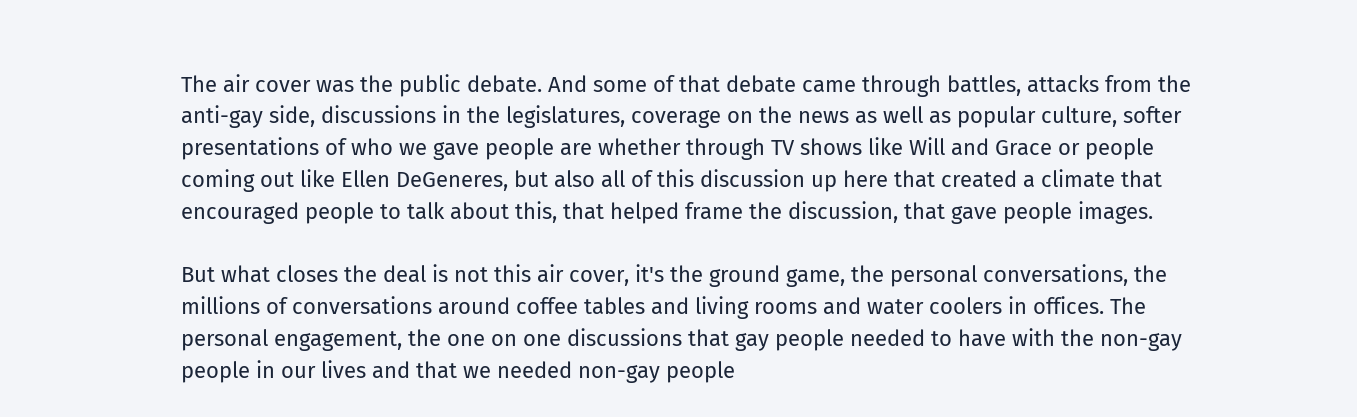The air cover was the public debate. And some of that debate came through battles, attacks from the anti-gay side, discussions in the legislatures, coverage on the news as well as popular culture, softer presentations of who we gave people are whether through TV shows like Will and Grace or people coming out like Ellen DeGeneres, but also all of this discussion up here that created a climate that encouraged people to talk about this, that helped frame the discussion, that gave people images.

But what closes the deal is not this air cover, it's the ground game, the personal conversations, the millions of conversations around coffee tables and living rooms and water coolers in offices. The personal engagement, the one on one discussions that gay people needed to have with the non-gay people in our lives and that we needed non-gay people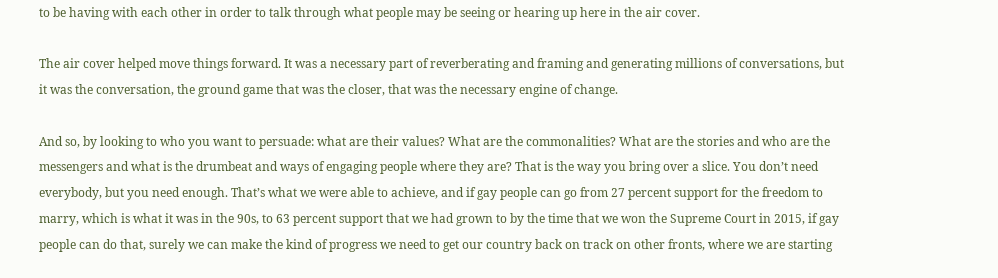to be having with each other in order to talk through what people may be seeing or hearing up here in the air cover.

The air cover helped move things forward. It was a necessary part of reverberating and framing and generating millions of conversations, but it was the conversation, the ground game that was the closer, that was the necessary engine of change.

And so, by looking to who you want to persuade: what are their values? What are the commonalities? What are the stories and who are the messengers and what is the drumbeat and ways of engaging people where they are? That is the way you bring over a slice. You don’t need everybody, but you need enough. That’s what we were able to achieve, and if gay people can go from 27 percent support for the freedom to marry, which is what it was in the 90s, to 63 percent support that we had grown to by the time that we won the Supreme Court in 2015, if gay people can do that, surely we can make the kind of progress we need to get our country back on track on other fronts, where we are starting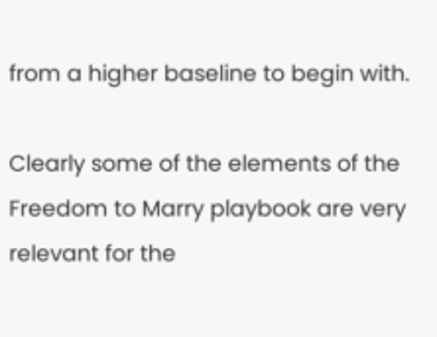from a higher baseline to begin with.

Clearly some of the elements of the Freedom to Marry playbook are very relevant for the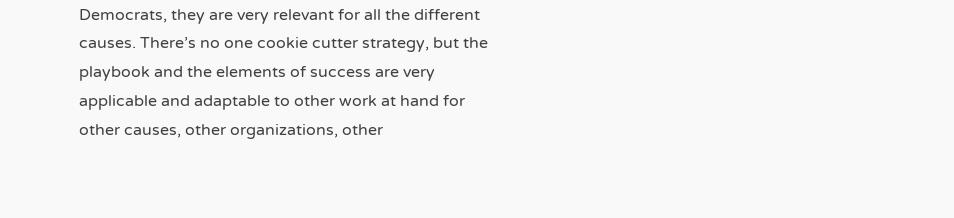Democrats, they are very relevant for all the different causes. There’s no one cookie cutter strategy, but the playbook and the elements of success are very applicable and adaptable to other work at hand for other causes, other organizations, other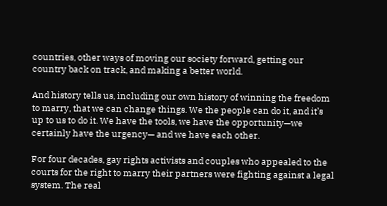countries, other ways of moving our society forward, getting our country back on track, and making a better world.

And history tells us, including our own history of winning the freedom to marry, that we can change things. We the people can do it, and it’s up to us to do it. We have the tools, we have the opportunity—we certainly have the urgency— and we have each other.

For four decades, gay rights activists and couples who appealed to the courts for the right to marry their partners were fighting against a legal system. The real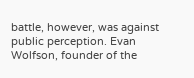battle, however, was against public perception. Evan Wolfson, founder of the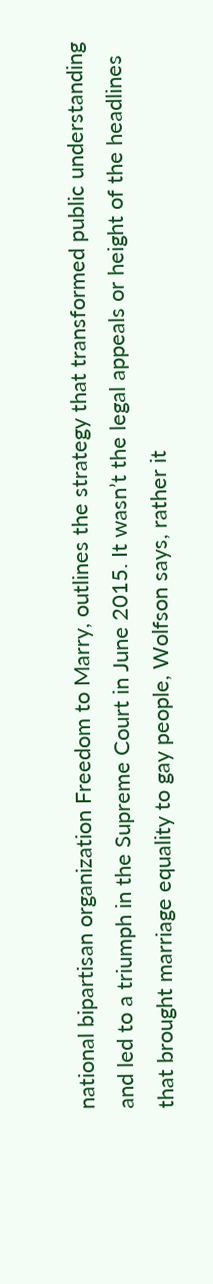national bipartisan organization Freedom to Marry, outlines the strategy that transformed public understanding and led to a triumph in the Supreme Court in June 2015. It wasn’t the legal appeals or height of the headlines that brought marriage equality to gay people, Wolfson says, rather it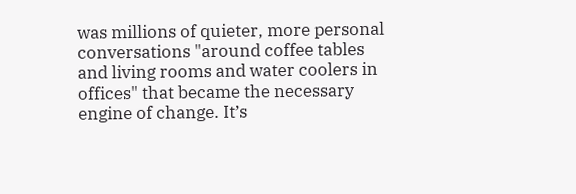was millions of quieter, more personal conversations "around coffee tables and living rooms and water coolers in offices" that became the necessary engine of change. It’s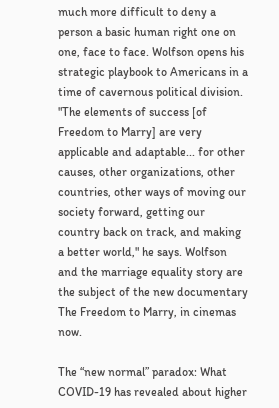much more difficult to deny a person a basic human right one on one, face to face. Wolfson opens his strategic playbook to Americans in a time of cavernous political division. "The elements of success [of Freedom to Marry] are very applicable and adaptable... for other causes, other organizations, other countries, other ways of moving our society forward, getting our country back on track, and making a better world," he says. Wolfson and the marriage equality story are the subject of the new documentary The Freedom to Marry, in cinemas now.

The “new normal” paradox: What COVID-19 has revealed about higher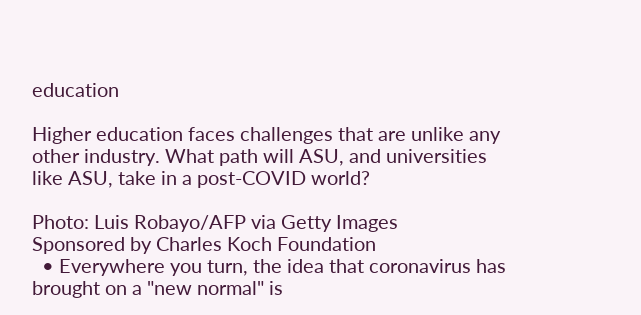education

Higher education faces challenges that are unlike any other industry. What path will ASU, and universities like ASU, take in a post-COVID world?

Photo: Luis Robayo/AFP via Getty Images
Sponsored by Charles Koch Foundation
  • Everywhere you turn, the idea that coronavirus has brought on a "new normal" is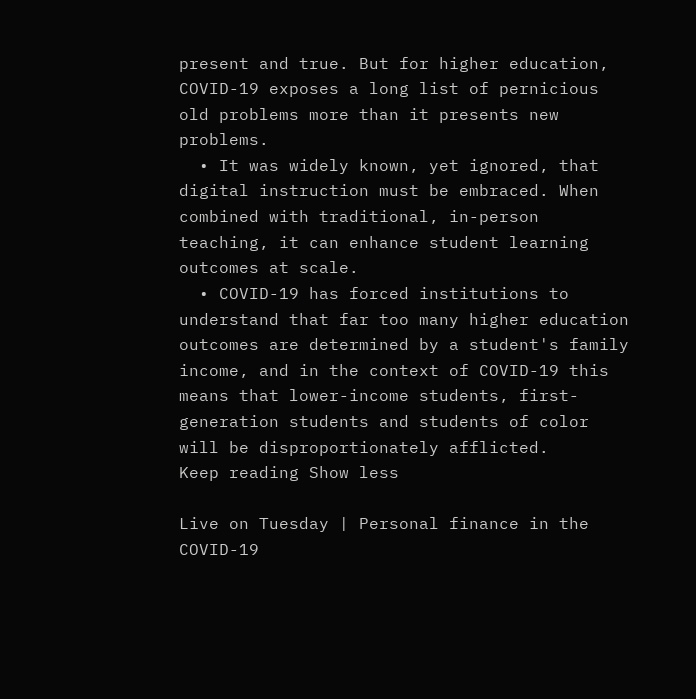present and true. But for higher education, COVID-19 exposes a long list of pernicious old problems more than it presents new problems.
  • It was widely known, yet ignored, that digital instruction must be embraced. When combined with traditional, in-person teaching, it can enhance student learning outcomes at scale.
  • COVID-19 has forced institutions to understand that far too many higher education outcomes are determined by a student's family income, and in the context of COVID-19 this means that lower-income students, first-generation students and students of color will be disproportionately afflicted.
Keep reading Show less

Live on Tuesday | Personal finance in the COVID-19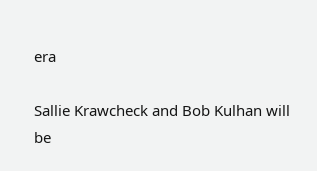era

Sallie Krawcheck and Bob Kulhan will be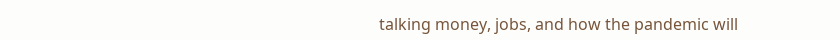talking money, jobs, and how the pandemic will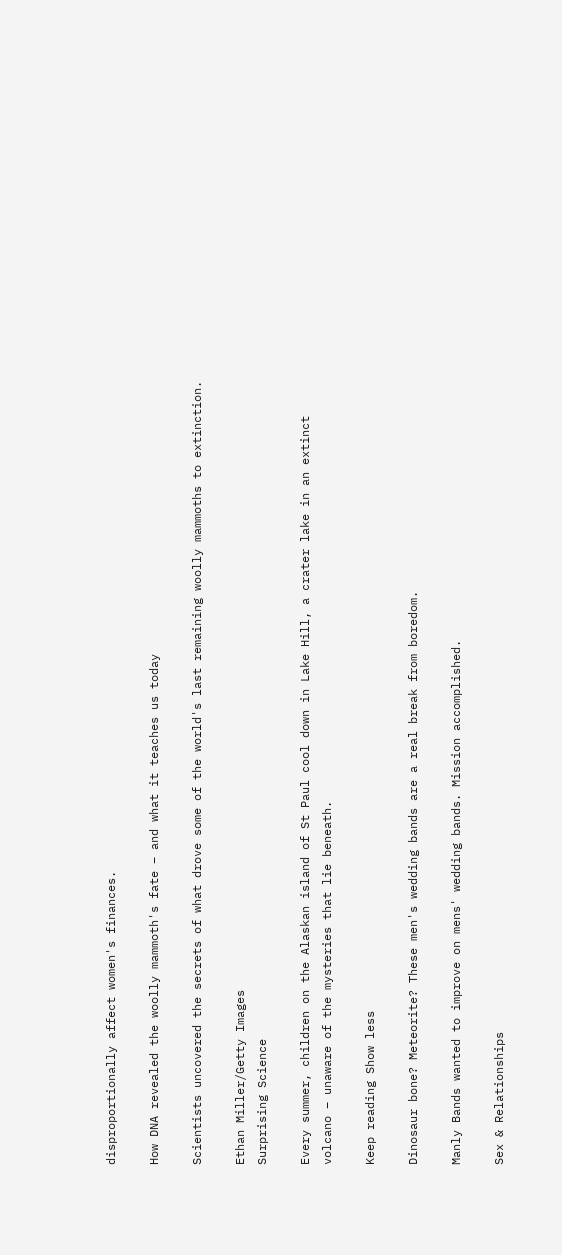disproportionally affect women's finances.

How DNA revealed the woolly mammoth's fate – and what it teaches us today

Scientists uncovered the secrets of what drove some of the world's last remaining woolly mammoths to extinction.

Ethan Miller/Getty Images
Surprising Science

Every summer, children on the Alaskan island of St Paul cool down in Lake Hill, a crater lake in an extinct volcano – unaware of the mysteries that lie beneath.

Keep reading Show less

Dinosaur bone? Meteorite? These men's wedding bands are a real break from boredom.

Manly Bands wanted to improve on mens' wedding bands. Mission accomplished.

Sex & Relationships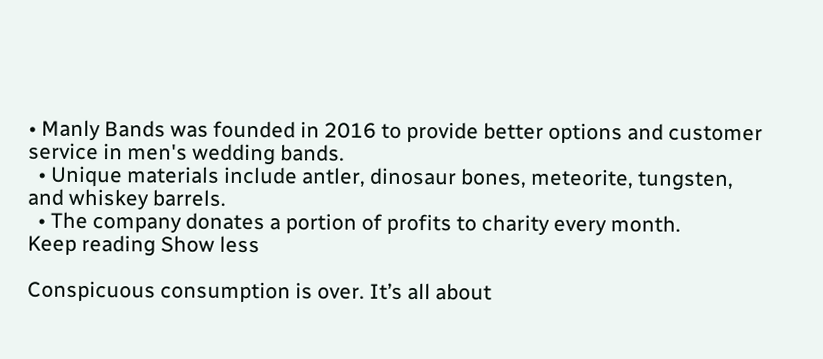• Manly Bands was founded in 2016 to provide better options and customer service in men's wedding bands.
  • Unique materials include antler, dinosaur bones, meteorite, tungsten, and whiskey barrels.
  • The company donates a portion of profits to charity every month.
Keep reading Show less

Conspicuous consumption is over. It’s all about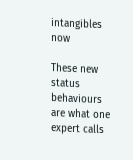intangibles now

These new status behaviours are what one expert calls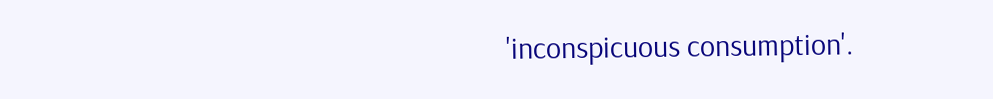'inconspicuous consumption'.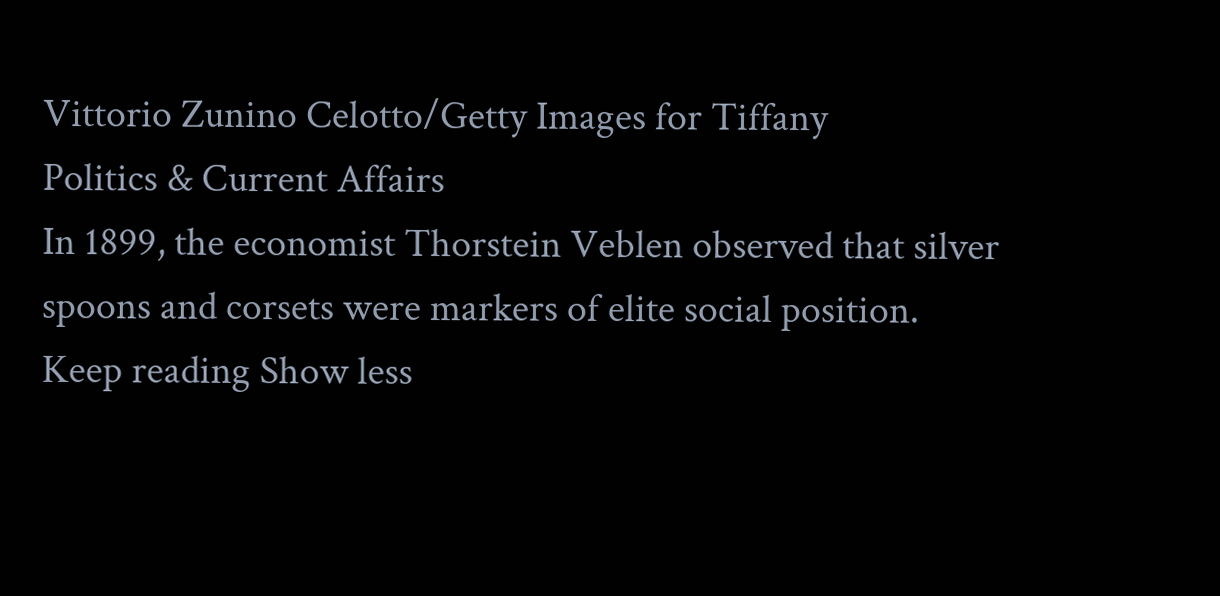Vittorio Zunino Celotto/Getty Images for Tiffany
Politics & Current Affairs
In 1899, the economist Thorstein Veblen observed that silver spoons and corsets were markers of elite social position.
Keep reading Show less